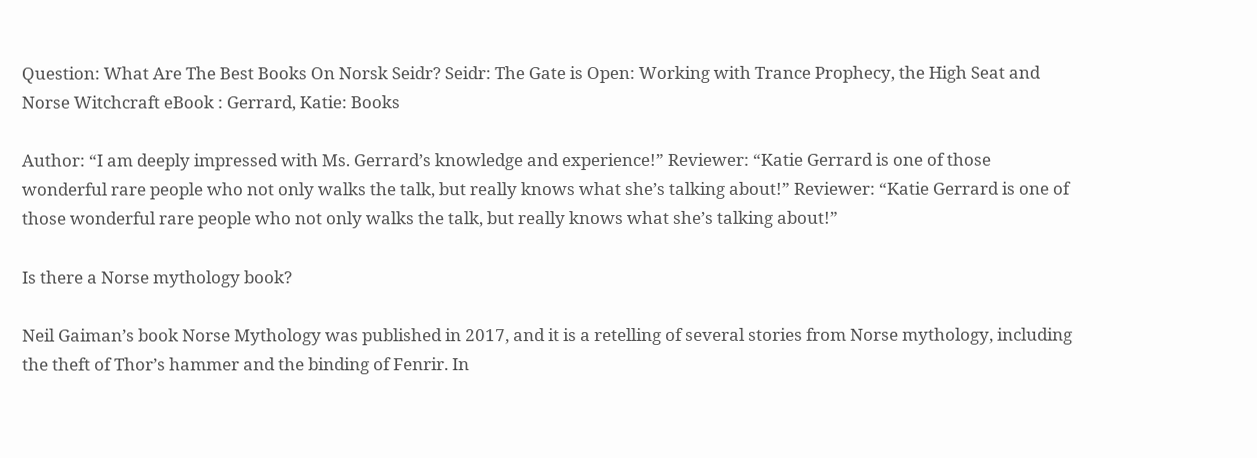Question: What Are The Best Books On Norsk Seidr? Seidr: The Gate is Open: Working with Trance Prophecy, the High Seat and Norse Witchcraft eBook : Gerrard, Katie: Books

Author: “I am deeply impressed with Ms. Gerrard’s knowledge and experience!” Reviewer: “Katie Gerrard is one of those wonderful rare people who not only walks the talk, but really knows what she’s talking about!” Reviewer: “Katie Gerrard is one of those wonderful rare people who not only walks the talk, but really knows what she’s talking about!”

Is there a Norse mythology book?

Neil Gaiman’s book Norse Mythology was published in 2017, and it is a retelling of several stories from Norse mythology, including the theft of Thor’s hammer and the binding of Fenrir. In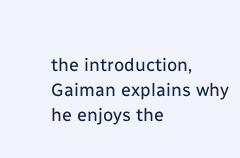the introduction, Gaiman explains why he enjoys the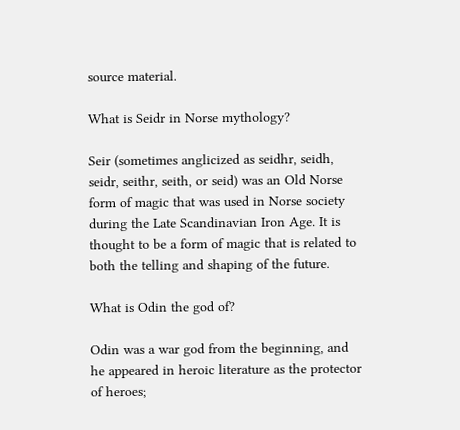source material.

What is Seidr in Norse mythology?

Seir (sometimes anglicized as seidhr, seidh, seidr, seithr, seith, or seid) was an Old Norse form of magic that was used in Norse society during the Late Scandinavian Iron Age. It is thought to be a form of magic that is related to both the telling and shaping of the future.

What is Odin the god of?

Odin was a war god from the beginning, and he appeared in heroic literature as the protector of heroes;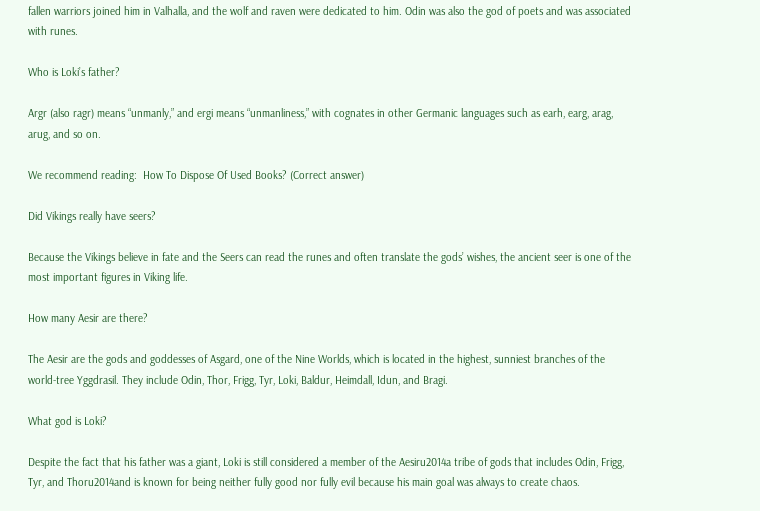fallen warriors joined him in Valhalla, and the wolf and raven were dedicated to him. Odin was also the god of poets and was associated with runes.

Who is Loki’s father?

Argr (also ragr) means “unmanly,” and ergi means “unmanliness,” with cognates in other Germanic languages such as earh, earg, arag, arug, and so on.

We recommend reading:  How To Dispose Of Used Books? (Correct answer)

Did Vikings really have seers?

Because the Vikings believe in fate and the Seers can read the runes and often translate the gods’ wishes, the ancient seer is one of the most important figures in Viking life.

How many Aesir are there?

The Aesir are the gods and goddesses of Asgard, one of the Nine Worlds, which is located in the highest, sunniest branches of the world-tree Yggdrasil. They include Odin, Thor, Frigg, Tyr, Loki, Baldur, Heimdall, Idun, and Bragi.

What god is Loki?

Despite the fact that his father was a giant, Loki is still considered a member of the Aesiru2014a tribe of gods that includes Odin, Frigg, Tyr, and Thoru2014and is known for being neither fully good nor fully evil because his main goal was always to create chaos.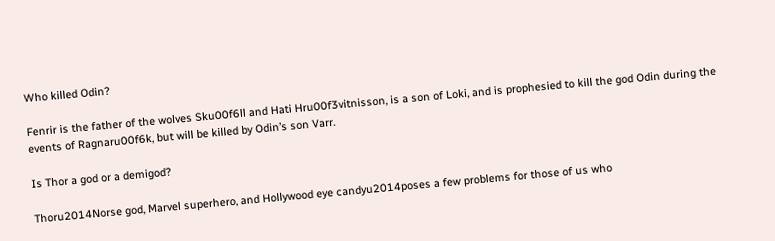Who killed Odin?

Fenrir is the father of the wolves Sku00f6ll and Hati Hru00f3vitnisson, is a son of Loki, and is prophesied to kill the god Odin during the events of Ragnaru00f6k, but will be killed by Odin’s son Varr.

Is Thor a god or a demigod?

Thoru2014Norse god, Marvel superhero, and Hollywood eye candyu2014poses a few problems for those of us who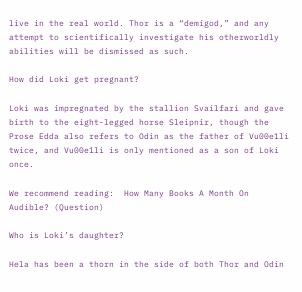live in the real world. Thor is a “demigod,” and any attempt to scientifically investigate his otherworldly abilities will be dismissed as such.

How did Loki get pregnant?

Loki was impregnated by the stallion Svailfari and gave birth to the eight-legged horse Sleipnir, though the Prose Edda also refers to Odin as the father of Vu00e1li twice, and Vu00e1li is only mentioned as a son of Loki once.

We recommend reading:  How Many Books A Month On Audible? (Question)

Who is Loki’s daughter?

Hela has been a thorn in the side of both Thor and Odin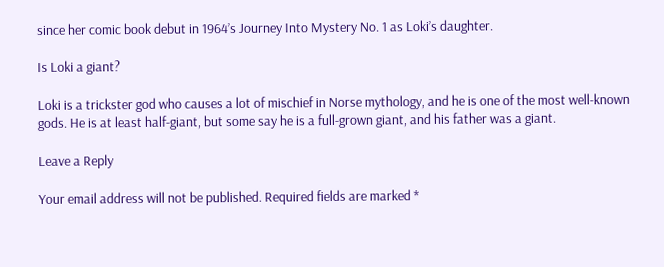since her comic book debut in 1964’s Journey Into Mystery No. 1 as Loki’s daughter.

Is Loki a giant?

Loki is a trickster god who causes a lot of mischief in Norse mythology, and he is one of the most well-known gods. He is at least half-giant, but some say he is a full-grown giant, and his father was a giant.

Leave a Reply

Your email address will not be published. Required fields are marked *